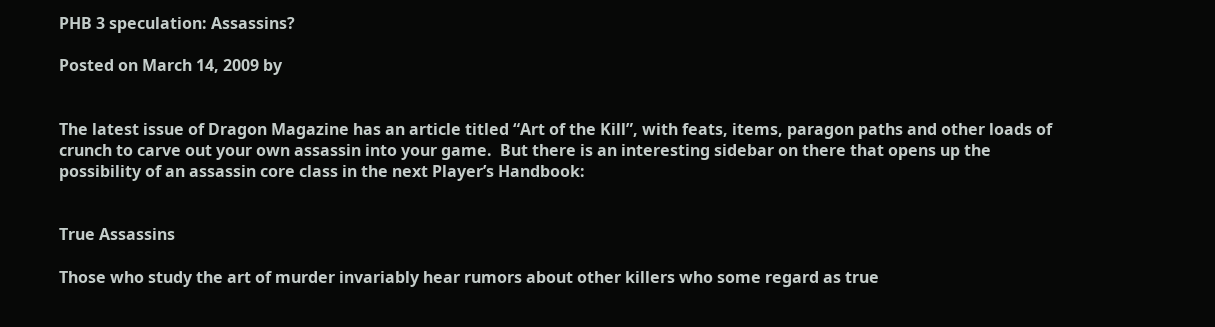PHB 3 speculation: Assassins?

Posted on March 14, 2009 by


The latest issue of Dragon Magazine has an article titled “Art of the Kill”, with feats, items, paragon paths and other loads of crunch to carve out your own assassin into your game.  But there is an interesting sidebar on there that opens up the possibility of an assassin core class in the next Player’s Handbook:


True Assassins

Those who study the art of murder invariably hear rumors about other killers who some regard as true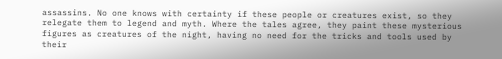assassins. No one knows with certainty if these people or creatures exist, so they relegate them to legend and myth. Where the tales agree, they paint these mysterious figures as creatures of the night, having no need for the tricks and tools used by their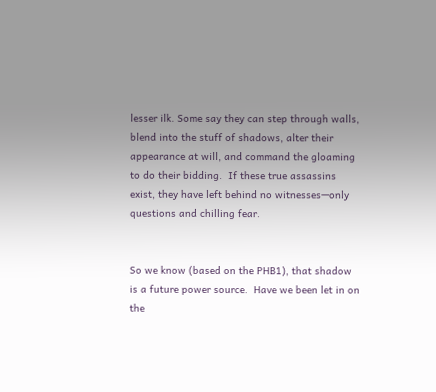lesser ilk. Some say they can step through walls, blend into the stuff of shadows, alter their appearance at will, and command the gloaming to do their bidding.  If these true assassins exist, they have left behind no witnesses—only questions and chilling fear.


So we know (based on the PHB1), that shadow is a future power source.  Have we been let in on the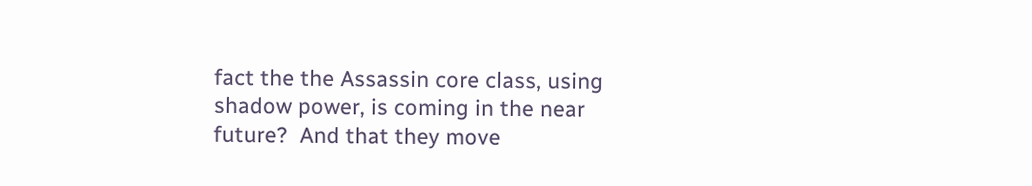fact the the Assassin core class, using shadow power, is coming in the near future?  And that they move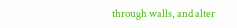through walls, and alter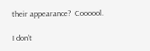their appearance?  Coooool.

I don’t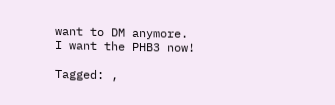want to DM anymore.  I want the PHB3 now!

Tagged: ,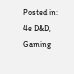Posted in: 4e D&D, Gaming